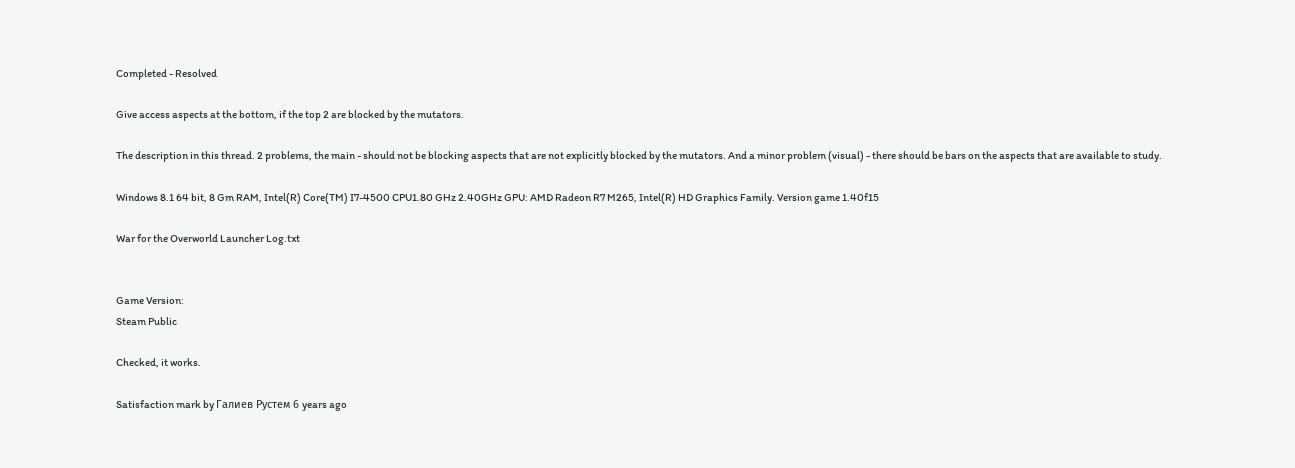Completed - Resolved

Give access aspects at the bottom, if the top 2 are blocked by the mutators.

The description in this thread. 2 problems, the main - should not be blocking aspects that are not explicitly blocked by the mutators. And a minor problem (visual) - there should be bars on the aspects that are available to study.

Windows 8.1 64 bit, 8 Gm RAM, Intel(R) Core(TM) I7-4500 CPU1.80 GHz 2.40GHz GPU: AMD Radeon R7 M265, Intel(R) HD Graphics Family. Version game 1.40f15

War for the Overworld Launcher Log.txt


Game Version:
Steam Public

Checked, it works.

Satisfaction mark by Галиев Рустем 6 years ago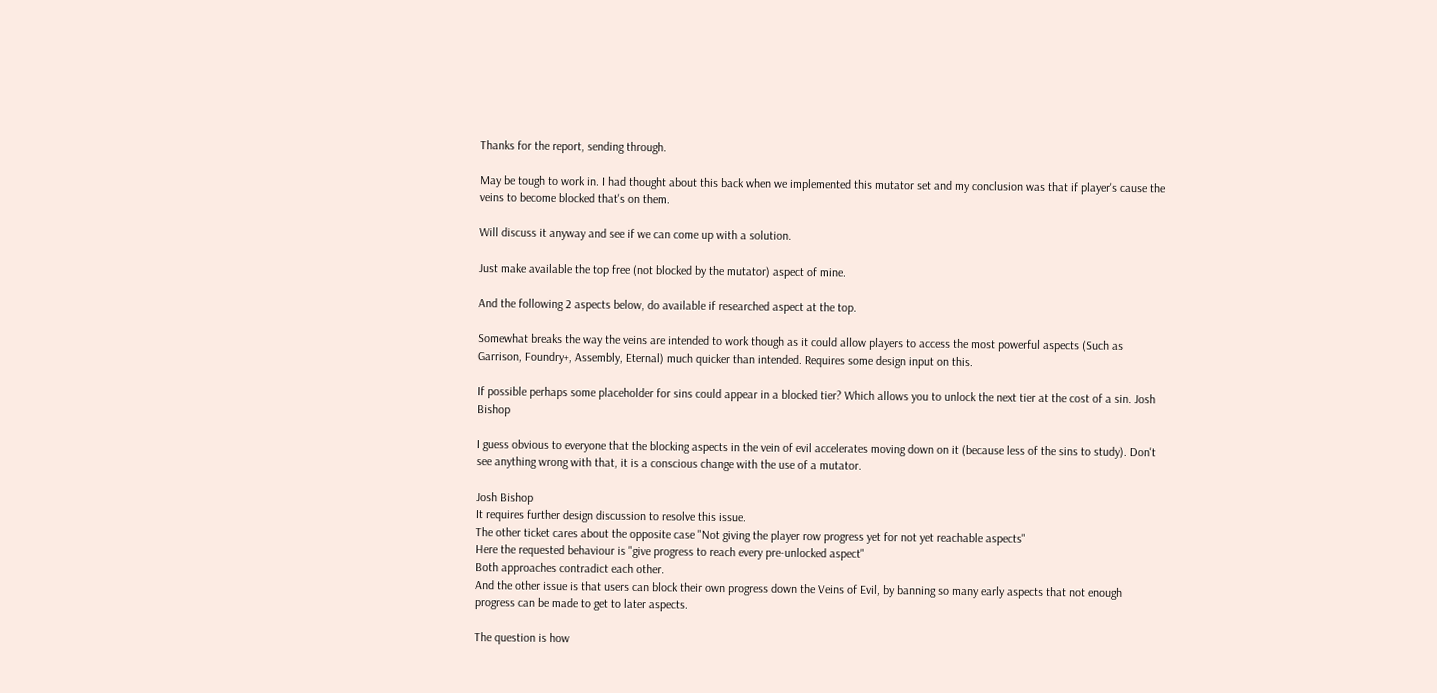Thanks for the report, sending through.

May be tough to work in. I had thought about this back when we implemented this mutator set and my conclusion was that if player's cause the veins to become blocked that's on them.

Will discuss it anyway and see if we can come up with a solution.

Just make available the top free (not blocked by the mutator) aspect of mine.

And the following 2 aspects below, do available if researched aspect at the top.

Somewhat breaks the way the veins are intended to work though as it could allow players to access the most powerful aspects (Such as Garrison, Foundry+, Assembly, Eternal) much quicker than intended. Requires some design input on this.

If possible perhaps some placeholder for sins could appear in a blocked tier? Which allows you to unlock the next tier at the cost of a sin. Josh Bishop

I guess obvious to everyone that the blocking aspects in the vein of evil accelerates moving down on it (because less of the sins to study). Don't see anything wrong with that, it is a conscious change with the use of a mutator.

Josh Bishop
It requires further design discussion to resolve this issue.
The other ticket cares about the opposite case "Not giving the player row progress yet for not yet reachable aspects"
Here the requested behaviour is "give progress to reach every pre-unlocked aspect"
Both approaches contradict each other.
And the other issue is that users can block their own progress down the Veins of Evil, by banning so many early aspects that not enough progress can be made to get to later aspects.

The question is how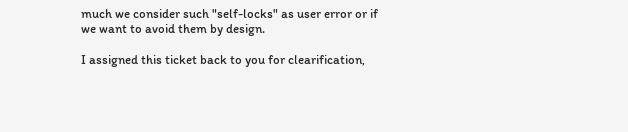much we consider such "self-locks" as user error or if we want to avoid them by design.

I assigned this ticket back to you for clearification,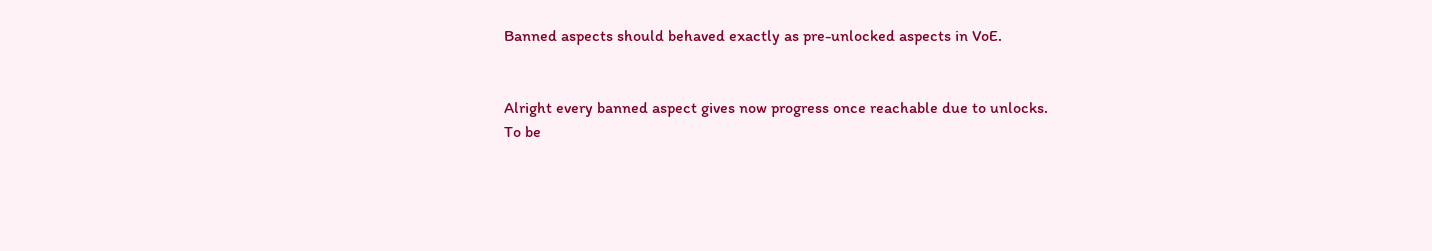Banned aspects should behaved exactly as pre-unlocked aspects in VoE.


Alright every banned aspect gives now progress once reachable due to unlocks.
To be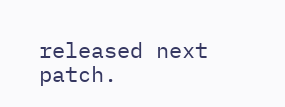released next patch.